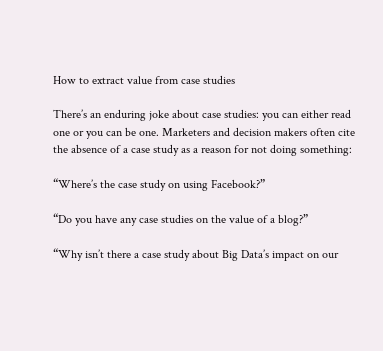How to extract value from case studies

There’s an enduring joke about case studies: you can either read one or you can be one. Marketers and decision makers often cite the absence of a case study as a reason for not doing something:

“Where’s the case study on using Facebook?”

“Do you have any case studies on the value of a blog?”

“Why isn’t there a case study about Big Data’s impact on our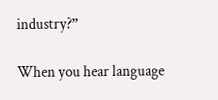industry?”

When you hear language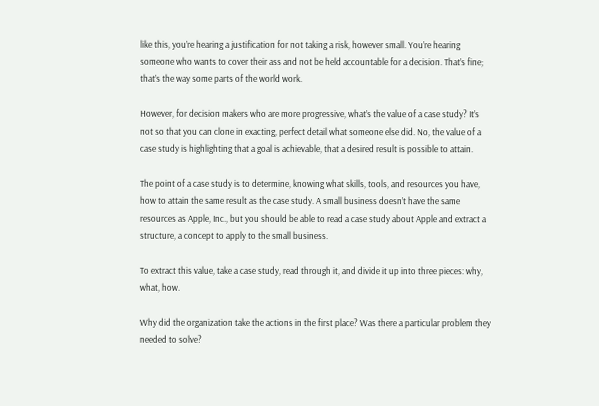like this, you’re hearing a justification for not taking a risk, however small. You’re hearing someone who wants to cover their ass and not be held accountable for a decision. That’s fine; that’s the way some parts of the world work.

However, for decision makers who are more progressive, what’s the value of a case study? It’s not so that you can clone in exacting, perfect detail what someone else did. No, the value of a case study is highlighting that a goal is achievable, that a desired result is possible to attain.

The point of a case study is to determine, knowing what skills, tools, and resources you have, how to attain the same result as the case study. A small business doesn’t have the same resources as Apple, Inc., but you should be able to read a case study about Apple and extract a structure, a concept to apply to the small business.

To extract this value, take a case study, read through it, and divide it up into three pieces: why, what, how.

Why did the organization take the actions in the first place? Was there a particular problem they needed to solve?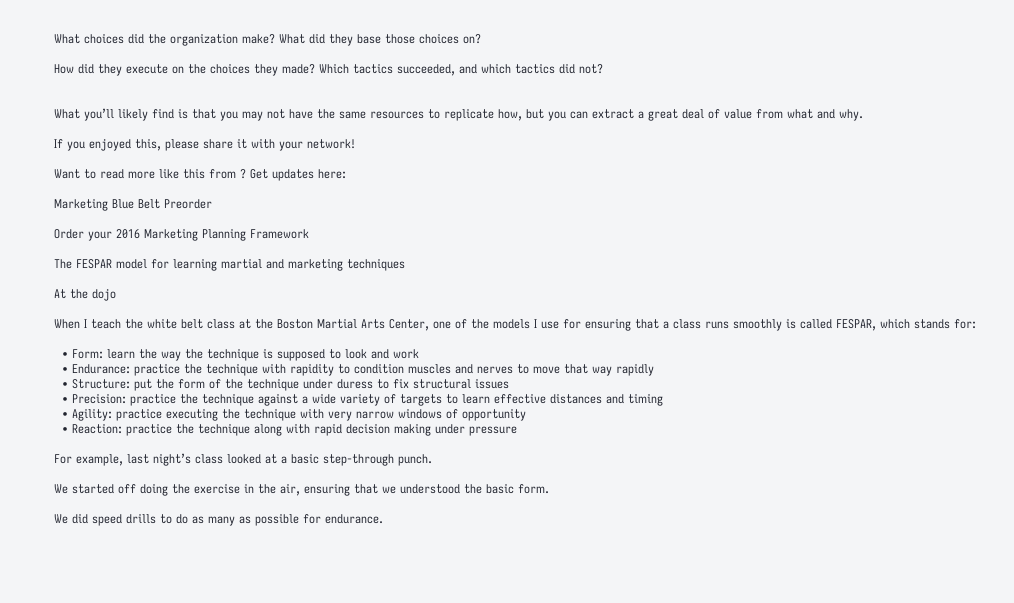What choices did the organization make? What did they base those choices on?

How did they execute on the choices they made? Which tactics succeeded, and which tactics did not?


What you’ll likely find is that you may not have the same resources to replicate how, but you can extract a great deal of value from what and why.

If you enjoyed this, please share it with your network!

Want to read more like this from ? Get updates here:

Marketing Blue Belt Preorder

Order your 2016 Marketing Planning Framework

The FESPAR model for learning martial and marketing techniques

At the dojo

When I teach the white belt class at the Boston Martial Arts Center, one of the models I use for ensuring that a class runs smoothly is called FESPAR, which stands for:

  • Form: learn the way the technique is supposed to look and work
  • Endurance: practice the technique with rapidity to condition muscles and nerves to move that way rapidly
  • Structure: put the form of the technique under duress to fix structural issues
  • Precision: practice the technique against a wide variety of targets to learn effective distances and timing
  • Agility: practice executing the technique with very narrow windows of opportunity
  • Reaction: practice the technique along with rapid decision making under pressure

For example, last night’s class looked at a basic step-through punch.

We started off doing the exercise in the air, ensuring that we understood the basic form.

We did speed drills to do as many as possible for endurance.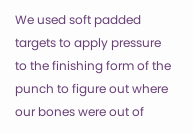We used soft padded targets to apply pressure to the finishing form of the punch to figure out where our bones were out of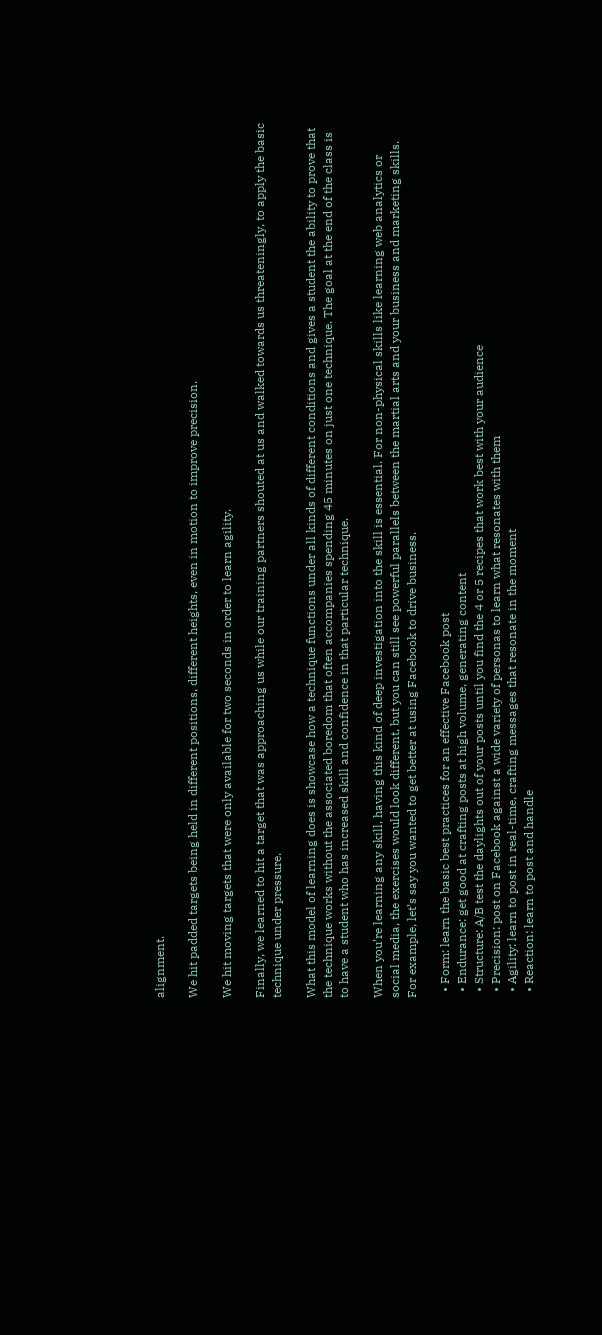alignment.

We hit padded targets being held in different positions, different heights, even in motion to improve precision.

We hit moving targets that were only available for two seconds in order to learn agility.

Finally, we learned to hit a target that was approaching us while our training partners shouted at us and walked towards us threateningly, to apply the basic technique under pressure.

What this model of learning does is showcase how a technique functions under all kinds of different conditions and gives a student the ability to prove that the technique works without the associated boredom that often accompanies spending 45 minutes on just one technique. The goal at the end of the class is to have a student who has increased skill and confidence in that particular technique.

When you’re learning any skill, having this kind of deep investigation into the skill is essential. For non-physical skills like learning web analytics or social media, the exercises would look different, but you can still see powerful parallels between the martial arts and your business and marketing skills. For example, let’s say you wanted to get better at using Facebook to drive business.

  • Form: learn the basic best practices for an effective Facebook post
  • Endurance: get good at crafting posts at high volume, generating content
  • Structure: A/B test the daylights out of your posts until you find the 4 or 5 recipes that work best with your audience
  • Precision: post on Facebook against a wide variety of personas to learn what resonates with them
  • Agility: learn to post in real-time, crafting messages that resonate in the moment
  • Reaction: learn to post and handle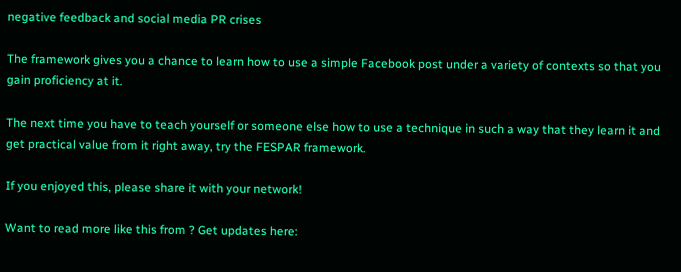negative feedback and social media PR crises

The framework gives you a chance to learn how to use a simple Facebook post under a variety of contexts so that you gain proficiency at it.

The next time you have to teach yourself or someone else how to use a technique in such a way that they learn it and get practical value from it right away, try the FESPAR framework.

If you enjoyed this, please share it with your network!

Want to read more like this from ? Get updates here: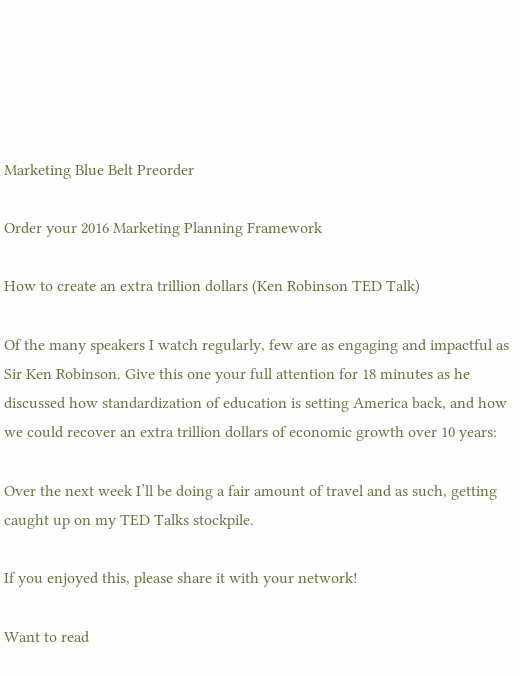Marketing Blue Belt Preorder

Order your 2016 Marketing Planning Framework

How to create an extra trillion dollars (Ken Robinson TED Talk)

Of the many speakers I watch regularly, few are as engaging and impactful as Sir Ken Robinson. Give this one your full attention for 18 minutes as he discussed how standardization of education is setting America back, and how we could recover an extra trillion dollars of economic growth over 10 years:

Over the next week I’ll be doing a fair amount of travel and as such, getting caught up on my TED Talks stockpile.

If you enjoyed this, please share it with your network!

Want to read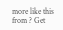more like this from ? Get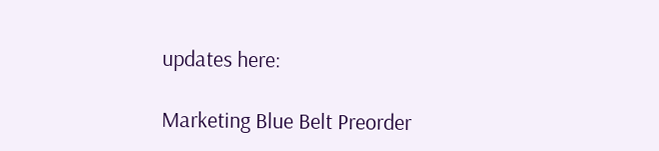updates here:

Marketing Blue Belt Preorder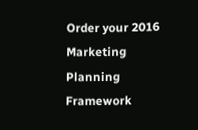Order your 2016 Marketing Planning Framework